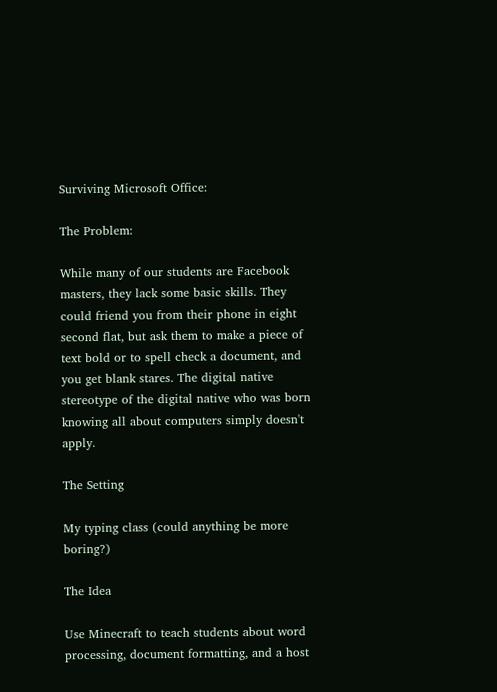Surviving Microsoft Office:

The Problem:

While many of our students are Facebook masters, they lack some basic skills. They could friend you from their phone in eight second flat, but ask them to make a piece of text bold or to spell check a document, and you get blank stares. The digital native stereotype of the digital native who was born knowing all about computers simply doesn't apply.

The Setting

My typing class (could anything be more boring?)

The Idea

Use Minecraft to teach students about word processing, document formatting, and a host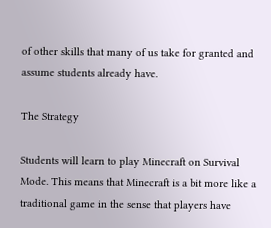of other skills that many of us take for granted and assume students already have.

The Strategy

Students will learn to play Minecraft on Survival Mode. This means that Minecraft is a bit more like a traditional game in the sense that players have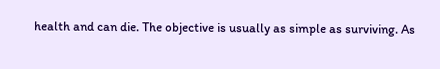health and can die. The objective is usually as simple as surviving. As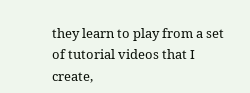they learn to play from a set of tutorial videos that I create,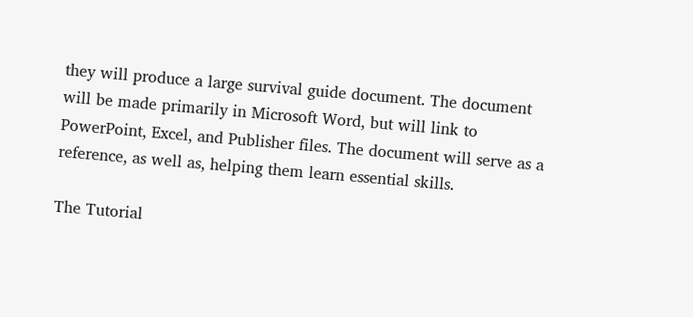they will produce a large survival guide document. The document will be made primarily in Microsoft Word, but will link to PowerPoint, Excel, and Publisher files. The document will serve as a reference, as well as, helping them learn essential skills.

The Tutorial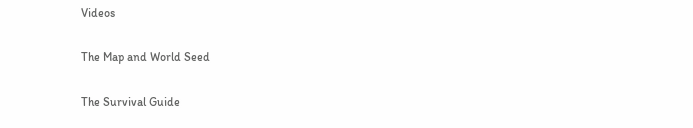Videos

The Map and World Seed

The Survival Guide